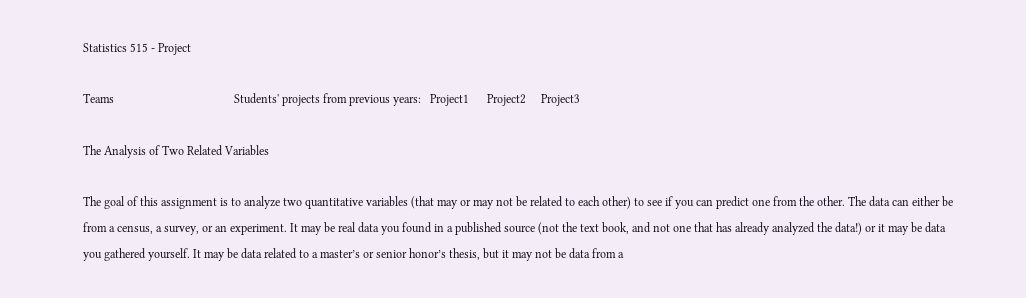Statistics 515 - Project

Teams                                        Students' projects from previous years:   Project1      Project2     Project3

The Analysis of Two Related Variables

The goal of this assignment is to analyze two quantitative variables (that may or may not be related to each other) to see if you can predict one from the other. The data can either be from a census, a survey, or an experiment. It may be real data you found in a published source (not the text book, and not one that has already analyzed the data!) or it may be data you gathered yourself. It may be data related to a master’s or senior honor’s thesis, but it may not be data from a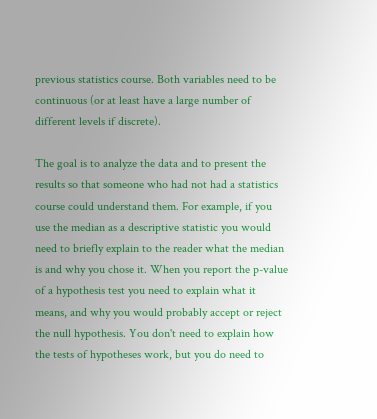previous statistics course. Both variables need to be continuous (or at least have a large number of different levels if discrete).

The goal is to analyze the data and to present the results so that someone who had not had a statistics course could understand them. For example, if you use the median as a descriptive statistic you would need to briefly explain to the reader what the median is and why you chose it. When you report the p-value of a hypothesis test you need to explain what it means, and why you would probably accept or reject the null hypothesis. You don't need to explain how the tests of hypotheses work, but you do need to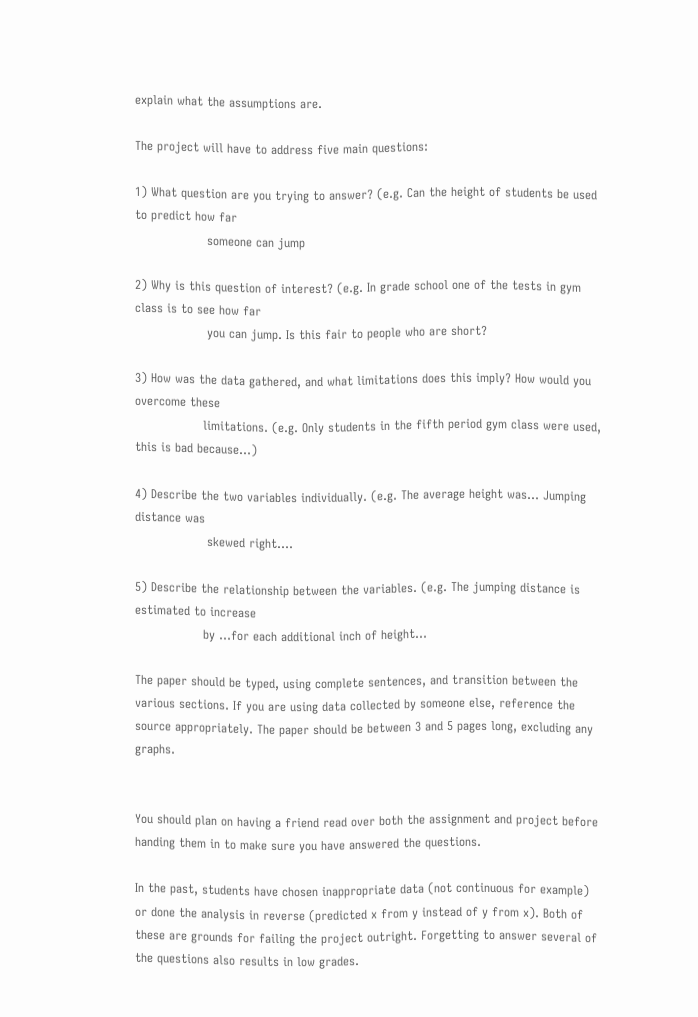explain what the assumptions are.

The project will have to address five main questions:

1) What question are you trying to answer? (e.g. Can the height of students be used to predict how far
                  someone can jump

2) Why is this question of interest? (e.g. In grade school one of the tests in gym class is to see how far
                  you can jump. Is this fair to people who are short?

3) How was the data gathered, and what limitations does this imply? How would you overcome these
                 limitations. (e.g. Only students in the fifth period gym class were used, this is bad because…)

4) Describe the two variables individually. (e.g. The average height was… Jumping distance was
                  skewed right….

5) Describe the relationship between the variables. (e.g. The jumping distance is estimated to increase
                 by …for each additional inch of height…

The paper should be typed, using complete sentences, and transition between the various sections. If you are using data collected by someone else, reference the source appropriately. The paper should be between 3 and 5 pages long, excluding any graphs.


You should plan on having a friend read over both the assignment and project before handing them in to make sure you have answered the questions.

In the past, students have chosen inappropriate data (not continuous for example) or done the analysis in reverse (predicted x from y instead of y from x). Both of these are grounds for failing the project outright. Forgetting to answer several of the questions also results in low grades.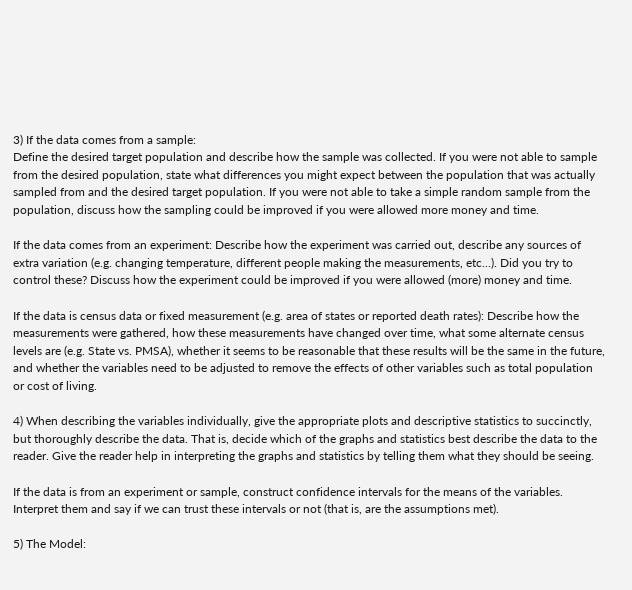3) If the data comes from a sample:
Define the desired target population and describe how the sample was collected. If you were not able to sample from the desired population, state what differences you might expect between the population that was actually sampled from and the desired target population. If you were not able to take a simple random sample from the population, discuss how the sampling could be improved if you were allowed more money and time.

If the data comes from an experiment: Describe how the experiment was carried out, describe any sources of extra variation (e.g. changing temperature, different people making the measurements, etc...). Did you try to control these? Discuss how the experiment could be improved if you were allowed (more) money and time.

If the data is census data or fixed measurement (e.g. area of states or reported death rates): Describe how the measurements were gathered, how these measurements have changed over time, what some alternate census levels are (e.g. State vs. PMSA), whether it seems to be reasonable that these results will be the same in the future, and whether the variables need to be adjusted to remove the effects of other variables such as total population or cost of living.

4) When describing the variables individually, give the appropriate plots and descriptive statistics to succinctly, but thoroughly describe the data. That is, decide which of the graphs and statistics best describe the data to the reader. Give the reader help in interpreting the graphs and statistics by telling them what they should be seeing.

If the data is from an experiment or sample, construct confidence intervals for the means of the variables. Interpret them and say if we can trust these intervals or not (that is, are the assumptions met).

5) The Model: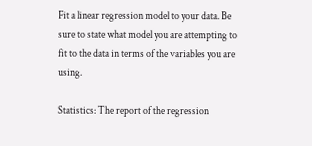Fit a linear regression model to your data. Be sure to state what model you are attempting to fit to the data in terms of the variables you are using.

Statistics: The report of the regression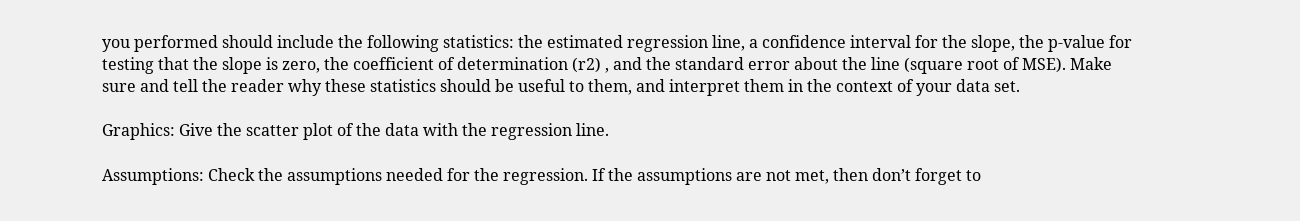you performed should include the following statistics: the estimated regression line, a confidence interval for the slope, the p-value for testing that the slope is zero, the coefficient of determination (r2) , and the standard error about the line (square root of MSE). Make sure and tell the reader why these statistics should be useful to them, and interpret them in the context of your data set.

Graphics: Give the scatter plot of the data with the regression line.

Assumptions: Check the assumptions needed for the regression. If the assumptions are not met, then don’t forget to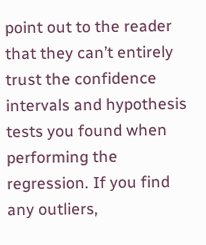point out to the reader that they can’t entirely trust the confidence intervals and hypothesis tests you found when performing the regression. If you find any outliers,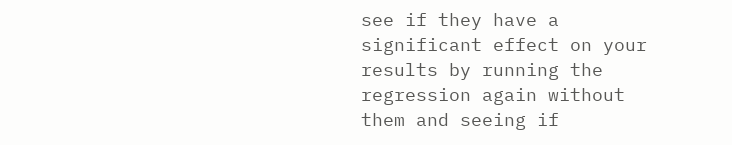see if they have a significant effect on your results by running the regression again without them and seeing if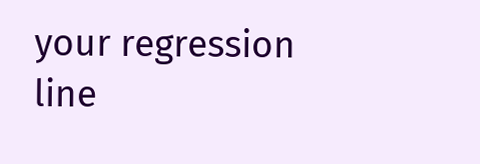your regression line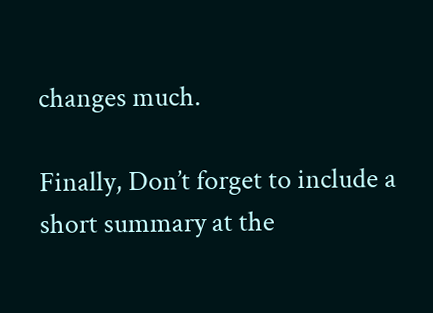changes much.

Finally, Don’t forget to include a short summary at the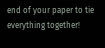end of your paper to tie everything together!